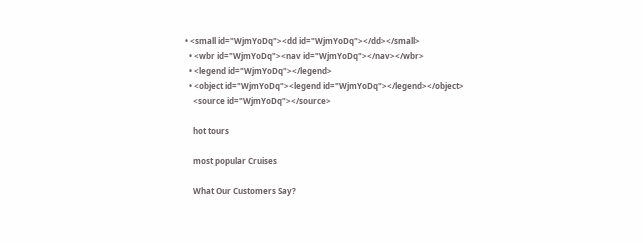• <small id="WjmYoDq"><dd id="WjmYoDq"></dd></small>
  • <wbr id="WjmYoDq"><nav id="WjmYoDq"></nav></wbr>
  • <legend id="WjmYoDq"></legend>
  • <object id="WjmYoDq"><legend id="WjmYoDq"></legend></object>
    <source id="WjmYoDq"></source>

    hot tours

    most popular Cruises

    What Our Customers Say?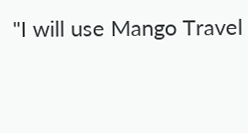"I will use Mango Travel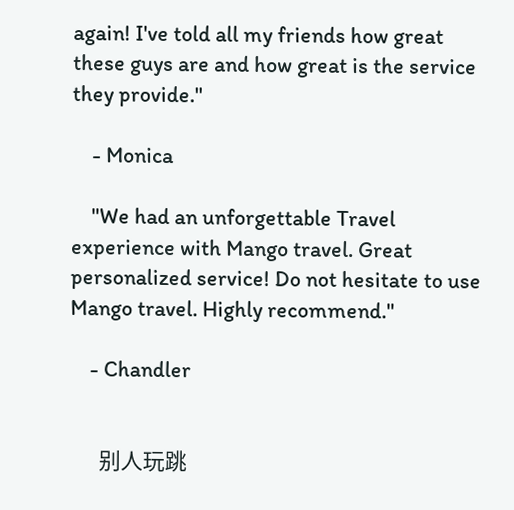again! I've told all my friends how great these guys are and how great is the service they provide."

    - Monica

    "We had an unforgettable Travel experience with Mango travel. Great personalized service! Do not hesitate to use Mango travel. Highly recommend."

    - Chandler


      别人玩跳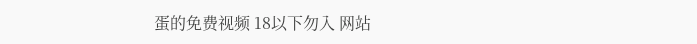蛋的免费视频 18以下勿入 网站